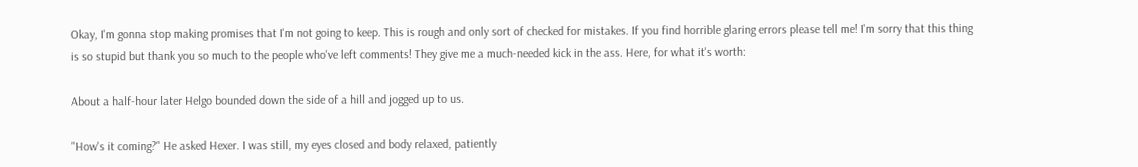Okay, I'm gonna stop making promises that I'm not going to keep. This is rough and only sort of checked for mistakes. If you find horrible glaring errors please tell me! I'm sorry that this thing is so stupid but thank you so much to the people who've left comments! They give me a much-needed kick in the ass. Here, for what it's worth:

About a half-hour later Helgo bounded down the side of a hill and jogged up to us.

"How's it coming?" He asked Hexer. I was still, my eyes closed and body relaxed, patiently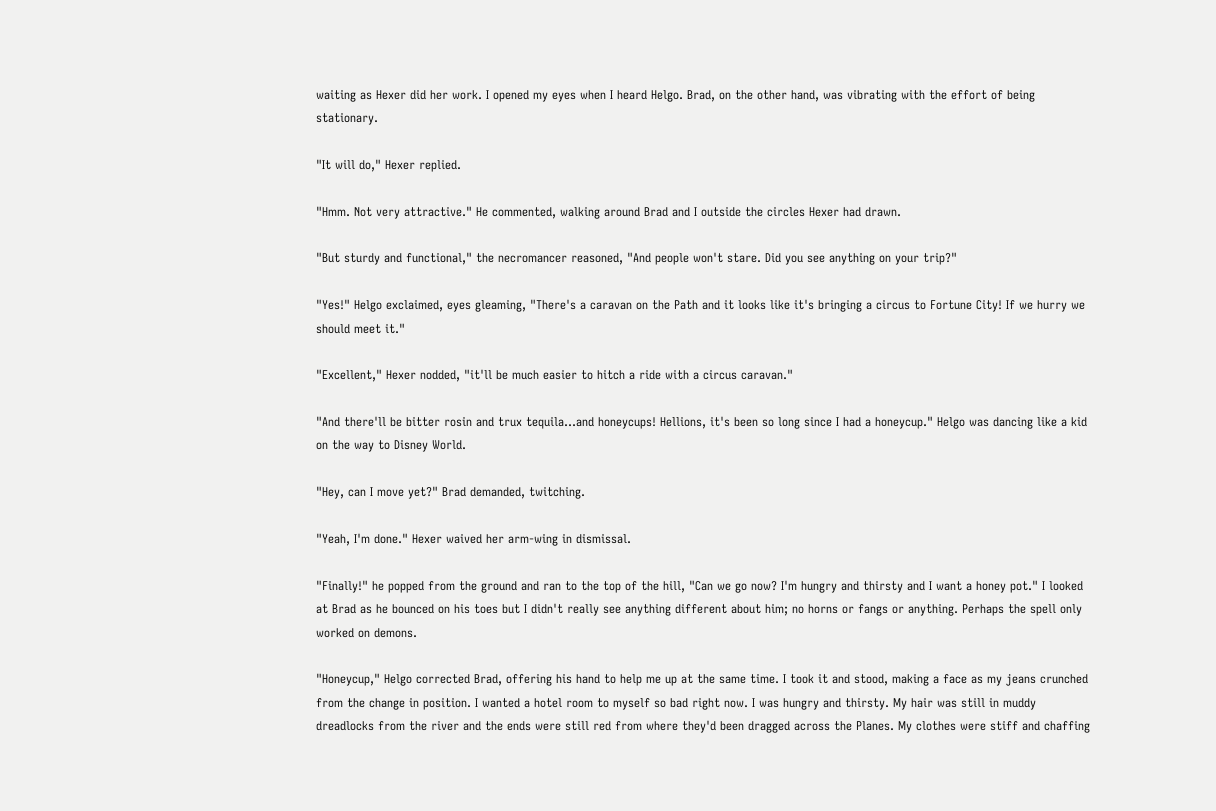waiting as Hexer did her work. I opened my eyes when I heard Helgo. Brad, on the other hand, was vibrating with the effort of being stationary.

"It will do," Hexer replied.

"Hmm. Not very attractive." He commented, walking around Brad and I outside the circles Hexer had drawn.

"But sturdy and functional," the necromancer reasoned, "And people won't stare. Did you see anything on your trip?"

"Yes!" Helgo exclaimed, eyes gleaming, "There's a caravan on the Path and it looks like it's bringing a circus to Fortune City! If we hurry we should meet it."

"Excellent," Hexer nodded, "it'll be much easier to hitch a ride with a circus caravan."

"And there'll be bitter rosin and trux tequila…and honeycups! Hellions, it's been so long since I had a honeycup." Helgo was dancing like a kid on the way to Disney World.

"Hey, can I move yet?" Brad demanded, twitching.

"Yeah, I'm done." Hexer waived her arm-wing in dismissal.

"Finally!" he popped from the ground and ran to the top of the hill, "Can we go now? I'm hungry and thirsty and I want a honey pot." I looked at Brad as he bounced on his toes but I didn't really see anything different about him; no horns or fangs or anything. Perhaps the spell only worked on demons.

"Honeycup," Helgo corrected Brad, offering his hand to help me up at the same time. I took it and stood, making a face as my jeans crunched from the change in position. I wanted a hotel room to myself so bad right now. I was hungry and thirsty. My hair was still in muddy dreadlocks from the river and the ends were still red from where they'd been dragged across the Planes. My clothes were stiff and chaffing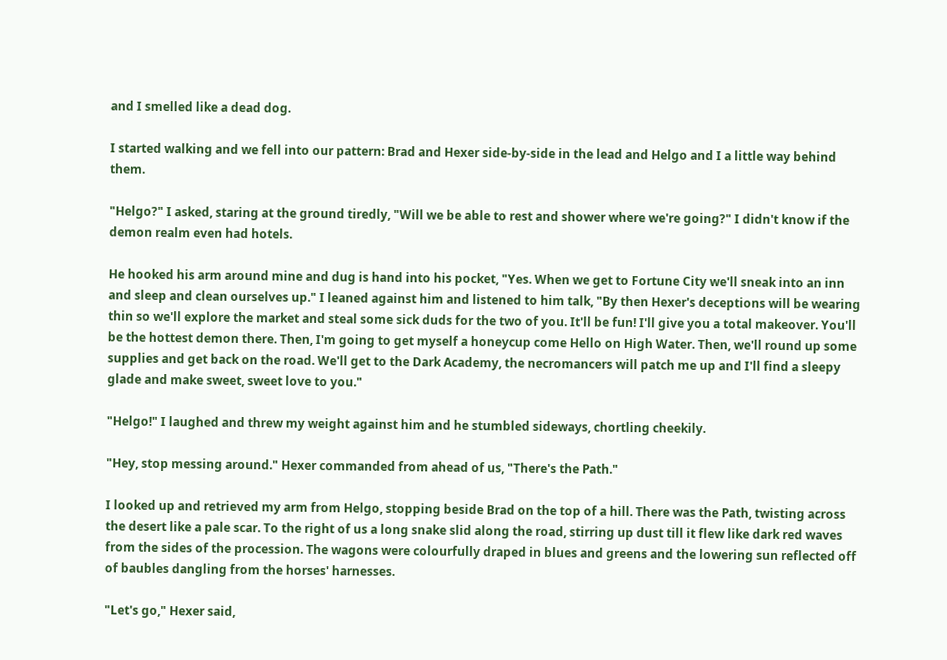and I smelled like a dead dog.

I started walking and we fell into our pattern: Brad and Hexer side-by-side in the lead and Helgo and I a little way behind them.

"Helgo?" I asked, staring at the ground tiredly, "Will we be able to rest and shower where we're going?" I didn't know if the demon realm even had hotels.

He hooked his arm around mine and dug is hand into his pocket, "Yes. When we get to Fortune City we'll sneak into an inn and sleep and clean ourselves up." I leaned against him and listened to him talk, "By then Hexer's deceptions will be wearing thin so we'll explore the market and steal some sick duds for the two of you. It'll be fun! I'll give you a total makeover. You'll be the hottest demon there. Then, I'm going to get myself a honeycup come Hello on High Water. Then, we'll round up some supplies and get back on the road. We'll get to the Dark Academy, the necromancers will patch me up and I'll find a sleepy glade and make sweet, sweet love to you."

"Helgo!" I laughed and threw my weight against him and he stumbled sideways, chortling cheekily.

"Hey, stop messing around." Hexer commanded from ahead of us, "There's the Path."

I looked up and retrieved my arm from Helgo, stopping beside Brad on the top of a hill. There was the Path, twisting across the desert like a pale scar. To the right of us a long snake slid along the road, stirring up dust till it flew like dark red waves from the sides of the procession. The wagons were colourfully draped in blues and greens and the lowering sun reflected off of baubles dangling from the horses' harnesses.

"Let's go," Hexer said,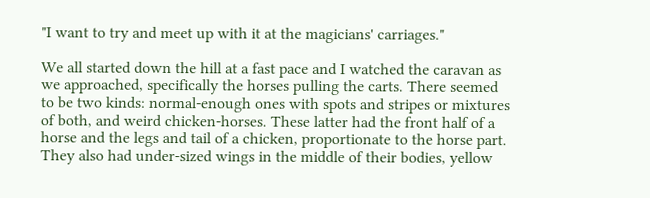"I want to try and meet up with it at the magicians' carriages."

We all started down the hill at a fast pace and I watched the caravan as we approached, specifically the horses pulling the carts. There seemed to be two kinds: normal-enough ones with spots and stripes or mixtures of both, and weird chicken-horses. These latter had the front half of a horse and the legs and tail of a chicken, proportionate to the horse part. They also had under-sized wings in the middle of their bodies, yellow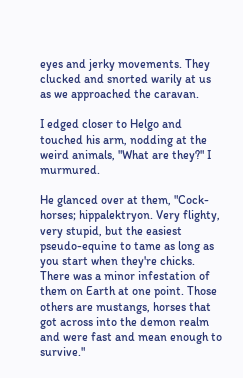eyes and jerky movements. They clucked and snorted warily at us as we approached the caravan.

I edged closer to Helgo and touched his arm, nodding at the weird animals, "What are they?" I murmured.

He glanced over at them, "Cock-horses; hippalektryon. Very flighty, very stupid, but the easiest pseudo-equine to tame as long as you start when they're chicks. There was a minor infestation of them on Earth at one point. Those others are mustangs, horses that got across into the demon realm and were fast and mean enough to survive."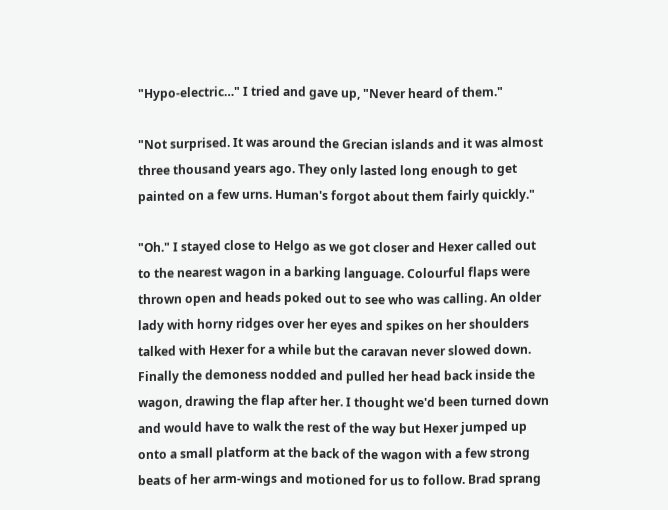"Hypo-electric…" I tried and gave up, "Never heard of them."

"Not surprised. It was around the Grecian islands and it was almost three thousand years ago. They only lasted long enough to get painted on a few urns. Human's forgot about them fairly quickly."

"Oh." I stayed close to Helgo as we got closer and Hexer called out to the nearest wagon in a barking language. Colourful flaps were thrown open and heads poked out to see who was calling. An older lady with horny ridges over her eyes and spikes on her shoulders talked with Hexer for a while but the caravan never slowed down. Finally the demoness nodded and pulled her head back inside the wagon, drawing the flap after her. I thought we'd been turned down and would have to walk the rest of the way but Hexer jumped up onto a small platform at the back of the wagon with a few strong beats of her arm-wings and motioned for us to follow. Brad sprang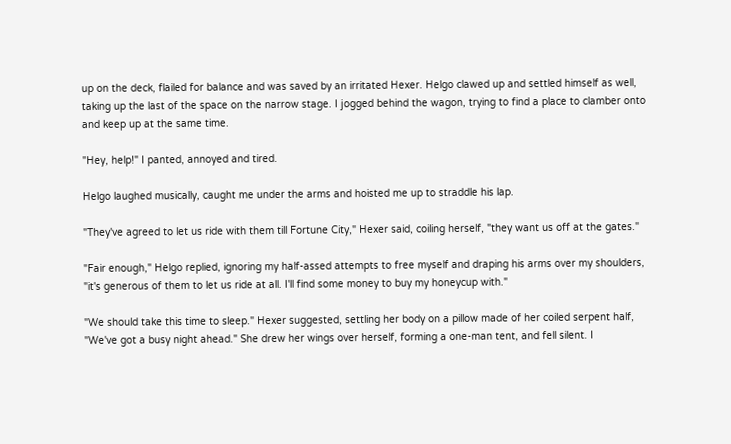up on the deck, flailed for balance and was saved by an irritated Hexer. Helgo clawed up and settled himself as well, taking up the last of the space on the narrow stage. I jogged behind the wagon, trying to find a place to clamber onto and keep up at the same time.

"Hey, help!" I panted, annoyed and tired.

Helgo laughed musically, caught me under the arms and hoisted me up to straddle his lap.

"They've agreed to let us ride with them till Fortune City," Hexer said, coiling herself, "they want us off at the gates."

"Fair enough," Helgo replied, ignoring my half-assed attempts to free myself and draping his arms over my shoulders, "it's generous of them to let us ride at all. I'll find some money to buy my honeycup with."

"We should take this time to sleep." Hexer suggested, settling her body on a pillow made of her coiled serpent half, "We've got a busy night ahead." She drew her wings over herself, forming a one-man tent, and fell silent. I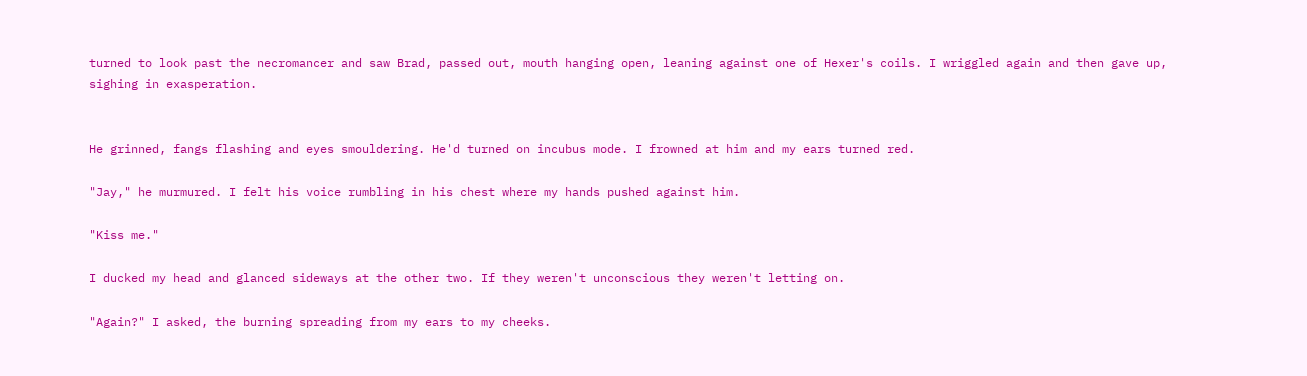turned to look past the necromancer and saw Brad, passed out, mouth hanging open, leaning against one of Hexer's coils. I wriggled again and then gave up, sighing in exasperation.


He grinned, fangs flashing and eyes smouldering. He'd turned on incubus mode. I frowned at him and my ears turned red.

"Jay," he murmured. I felt his voice rumbling in his chest where my hands pushed against him.

"Kiss me."

I ducked my head and glanced sideways at the other two. If they weren't unconscious they weren't letting on.

"Again?" I asked, the burning spreading from my ears to my cheeks.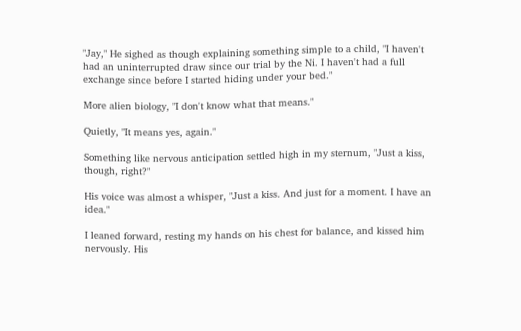"Jay," He sighed as though explaining something simple to a child, "I haven't had an uninterrupted draw since our trial by the Ni. I haven't had a full exchange since before I started hiding under your bed."

More alien biology, "I don't know what that means."

Quietly, "It means yes, again."

Something like nervous anticipation settled high in my sternum, "Just a kiss, though, right?"

His voice was almost a whisper, "Just a kiss. And just for a moment. I have an idea."

I leaned forward, resting my hands on his chest for balance, and kissed him nervously. His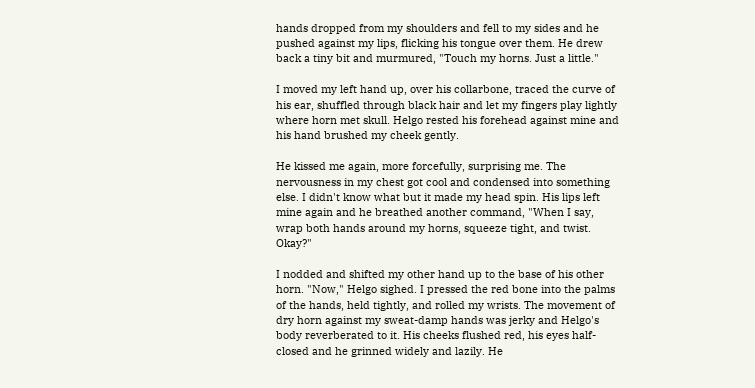hands dropped from my shoulders and fell to my sides and he pushed against my lips, flicking his tongue over them. He drew back a tiny bit and murmured, "Touch my horns. Just a little."

I moved my left hand up, over his collarbone, traced the curve of his ear, shuffled through black hair and let my fingers play lightly where horn met skull. Helgo rested his forehead against mine and his hand brushed my cheek gently.

He kissed me again, more forcefully, surprising me. The nervousness in my chest got cool and condensed into something else. I didn't know what but it made my head spin. His lips left mine again and he breathed another command, "When I say, wrap both hands around my horns, squeeze tight, and twist. Okay?"

I nodded and shifted my other hand up to the base of his other horn. "Now," Helgo sighed. I pressed the red bone into the palms of the hands, held tightly, and rolled my wrists. The movement of dry horn against my sweat-damp hands was jerky and Helgo's body reverberated to it. His cheeks flushed red, his eyes half-closed and he grinned widely and lazily. He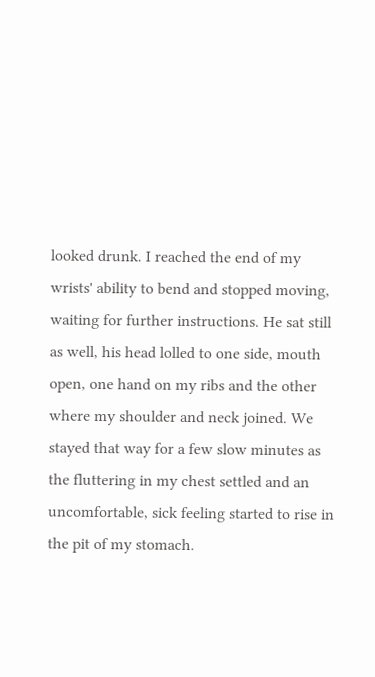looked drunk. I reached the end of my wrists' ability to bend and stopped moving, waiting for further instructions. He sat still as well, his head lolled to one side, mouth open, one hand on my ribs and the other where my shoulder and neck joined. We stayed that way for a few slow minutes as the fluttering in my chest settled and an uncomfortable, sick feeling started to rise in the pit of my stomach.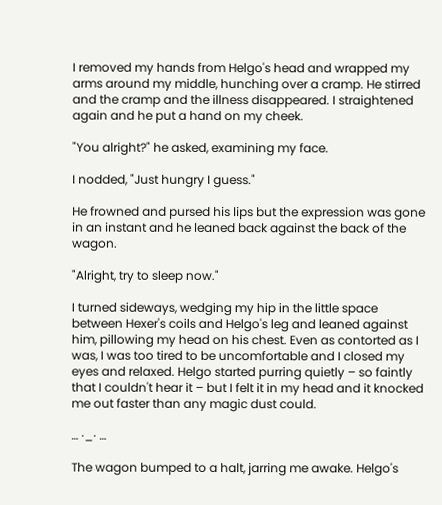I removed my hands from Helgo's head and wrapped my arms around my middle, hunching over a cramp. He stirred and the cramp and the illness disappeared. I straightened again and he put a hand on my cheek.

"You alright?" he asked, examining my face.

I nodded, "Just hungry I guess."

He frowned and pursed his lips but the expression was gone in an instant and he leaned back against the back of the wagon.

"Alright, try to sleep now."

I turned sideways, wedging my hip in the little space between Hexer's coils and Helgo's leg and leaned against him, pillowing my head on his chest. Even as contorted as I was, I was too tired to be uncomfortable and I closed my eyes and relaxed. Helgo started purring quietly – so faintly that I couldn't hear it – but I felt it in my head and it knocked me out faster than any magic dust could.

… ·_· …

The wagon bumped to a halt, jarring me awake. Helgo's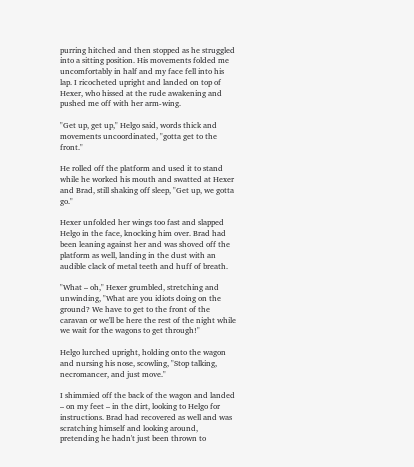purring hitched and then stopped as he struggled into a sitting position. His movements folded me uncomfortably in half and my face fell into his lap. I ricocheted upright and landed on top of Hexer, who hissed at the rude awakening and pushed me off with her arm-wing.

"Get up, get up," Helgo said, words thick and movements uncoordinated, "gotta get to the front."

He rolled off the platform and used it to stand while he worked his mouth and swatted at Hexer and Brad, still shaking off sleep, "Get up, we gotta go."

Hexer unfolded her wings too fast and slapped Helgo in the face, knocking him over. Brad had been leaning against her and was shoved off the platform as well, landing in the dust with an audible clack of metal teeth and huff of breath.

"What – oh," Hexer grumbled, stretching and unwinding, "What are you idiots doing on the ground? We have to get to the front of the caravan or we'll be here the rest of the night while we wait for the wagons to get through!"

Helgo lurched upright, holding onto the wagon and nursing his nose, scowling, "Stop talking, necromancer, and just move."

I shimmied off the back of the wagon and landed – on my feet – in the dirt, looking to Helgo for instructions. Brad had recovered as well and was scratching himself and looking around, pretending he hadn't just been thrown to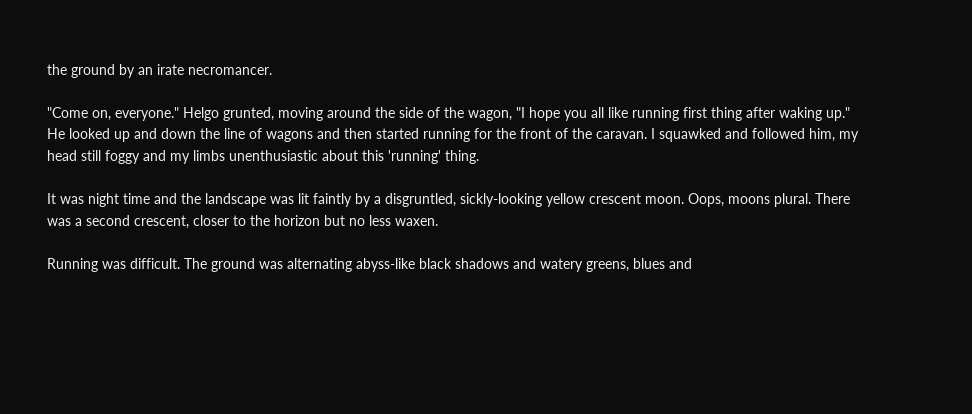the ground by an irate necromancer.

"Come on, everyone." Helgo grunted, moving around the side of the wagon, "I hope you all like running first thing after waking up." He looked up and down the line of wagons and then started running for the front of the caravan. I squawked and followed him, my head still foggy and my limbs unenthusiastic about this 'running' thing.

It was night time and the landscape was lit faintly by a disgruntled, sickly-looking yellow crescent moon. Oops, moons plural. There was a second crescent, closer to the horizon but no less waxen.

Running was difficult. The ground was alternating abyss-like black shadows and watery greens, blues and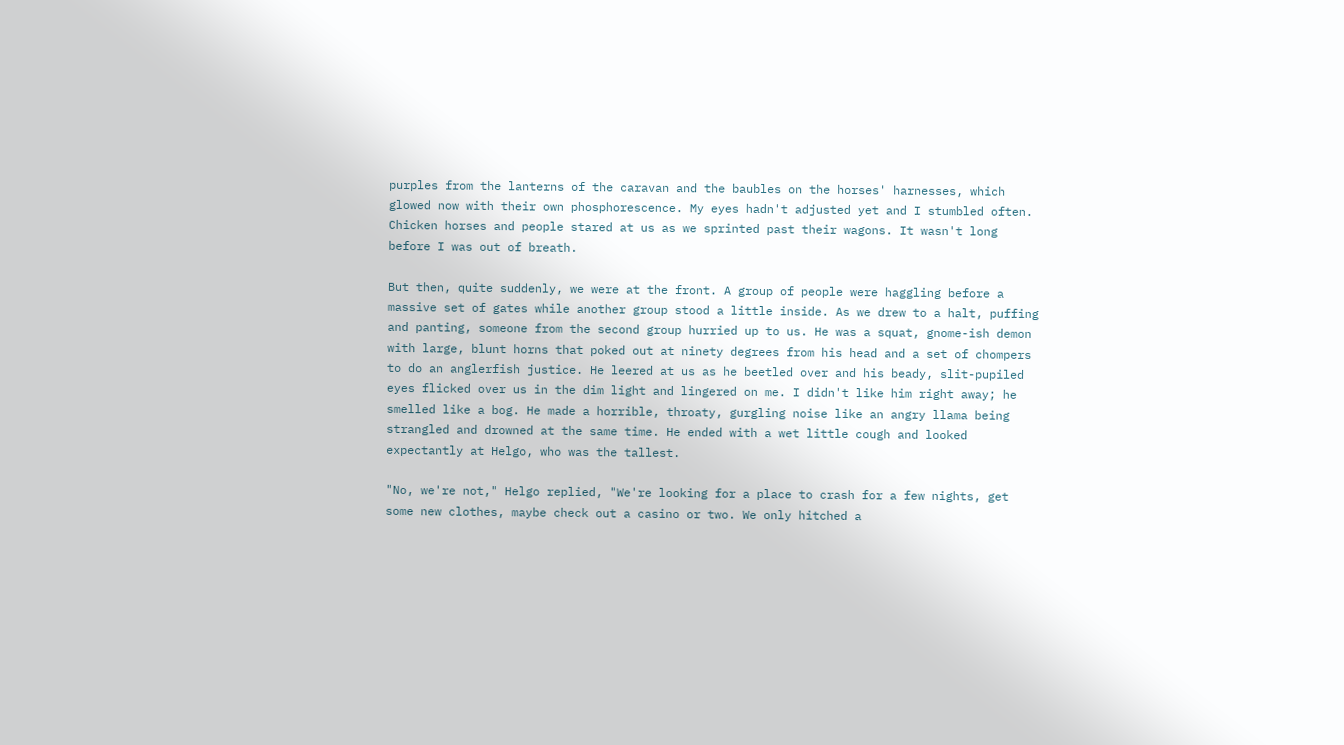purples from the lanterns of the caravan and the baubles on the horses' harnesses, which glowed now with their own phosphorescence. My eyes hadn't adjusted yet and I stumbled often. Chicken horses and people stared at us as we sprinted past their wagons. It wasn't long before I was out of breath.

But then, quite suddenly, we were at the front. A group of people were haggling before a massive set of gates while another group stood a little inside. As we drew to a halt, puffing and panting, someone from the second group hurried up to us. He was a squat, gnome-ish demon with large, blunt horns that poked out at ninety degrees from his head and a set of chompers to do an anglerfish justice. He leered at us as he beetled over and his beady, slit-pupiled eyes flicked over us in the dim light and lingered on me. I didn't like him right away; he smelled like a bog. He made a horrible, throaty, gurgling noise like an angry llama being strangled and drowned at the same time. He ended with a wet little cough and looked expectantly at Helgo, who was the tallest.

"No, we're not," Helgo replied, "We're looking for a place to crash for a few nights, get some new clothes, maybe check out a casino or two. We only hitched a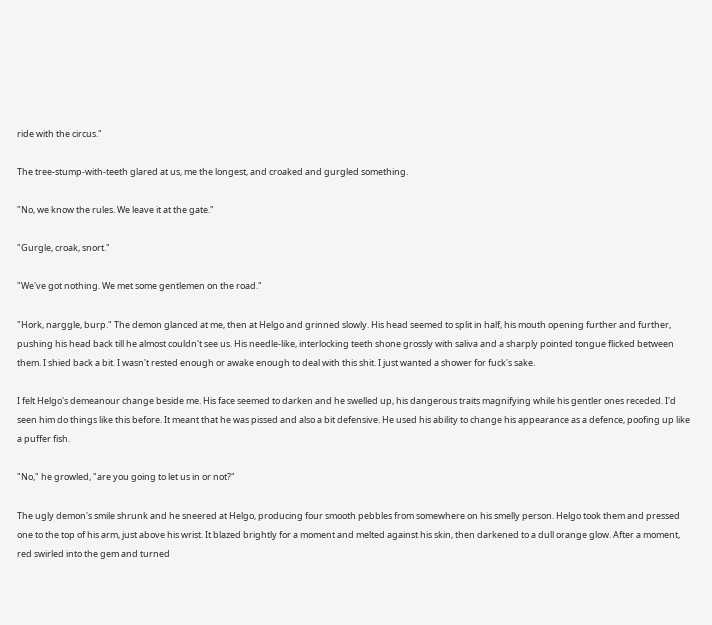ride with the circus."

The tree-stump-with-teeth glared at us, me the longest, and croaked and gurgled something.

"No, we know the rules. We leave it at the gate."

"Gurgle, croak, snort."

"We've got nothing. We met some gentlemen on the road."

"Hork, narggle, burp." The demon glanced at me, then at Helgo and grinned slowly. His head seemed to split in half, his mouth opening further and further, pushing his head back till he almost couldn't see us. His needle-like, interlocking teeth shone grossly with saliva and a sharply pointed tongue flicked between them. I shied back a bit. I wasn't rested enough or awake enough to deal with this shit. I just wanted a shower for fuck's sake.

I felt Helgo's demeanour change beside me. His face seemed to darken and he swelled up, his dangerous traits magnifying while his gentler ones receded. I'd seen him do things like this before. It meant that he was pissed and also a bit defensive. He used his ability to change his appearance as a defence, poofing up like a puffer fish.

"No," he growled, "are you going to let us in or not?"

The ugly demon's smile shrunk and he sneered at Helgo, producing four smooth pebbles from somewhere on his smelly person. Helgo took them and pressed one to the top of his arm, just above his wrist. It blazed brightly for a moment and melted against his skin, then darkened to a dull orange glow. After a moment, red swirled into the gem and turned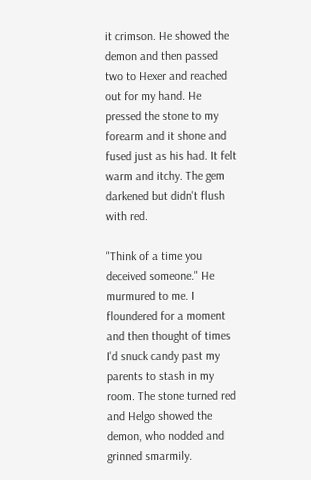it crimson. He showed the demon and then passed two to Hexer and reached out for my hand. He pressed the stone to my forearm and it shone and fused just as his had. It felt warm and itchy. The gem darkened but didn't flush with red.

"Think of a time you deceived someone." He murmured to me. I floundered for a moment and then thought of times I'd snuck candy past my parents to stash in my room. The stone turned red and Helgo showed the demon, who nodded and grinned smarmily.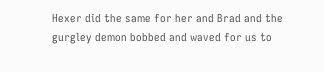Hexer did the same for her and Brad and the gurgley demon bobbed and waved for us to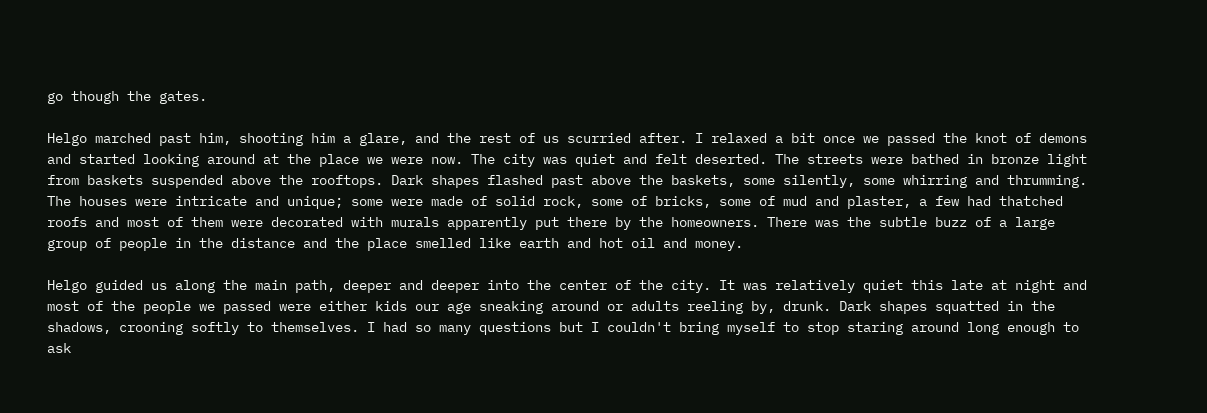go though the gates.

Helgo marched past him, shooting him a glare, and the rest of us scurried after. I relaxed a bit once we passed the knot of demons and started looking around at the place we were now. The city was quiet and felt deserted. The streets were bathed in bronze light from baskets suspended above the rooftops. Dark shapes flashed past above the baskets, some silently, some whirring and thrumming. The houses were intricate and unique; some were made of solid rock, some of bricks, some of mud and plaster, a few had thatched roofs and most of them were decorated with murals apparently put there by the homeowners. There was the subtle buzz of a large group of people in the distance and the place smelled like earth and hot oil and money.

Helgo guided us along the main path, deeper and deeper into the center of the city. It was relatively quiet this late at night and most of the people we passed were either kids our age sneaking around or adults reeling by, drunk. Dark shapes squatted in the shadows, crooning softly to themselves. I had so many questions but I couldn't bring myself to stop staring around long enough to ask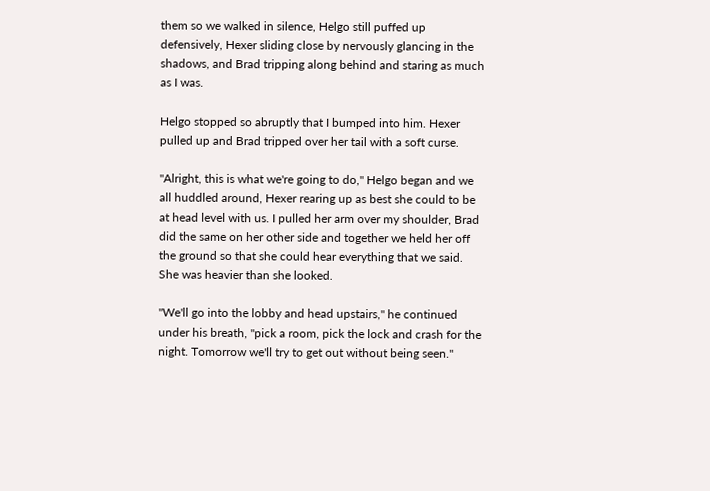them so we walked in silence, Helgo still puffed up defensively, Hexer sliding close by nervously glancing in the shadows, and Brad tripping along behind and staring as much as I was.

Helgo stopped so abruptly that I bumped into him. Hexer pulled up and Brad tripped over her tail with a soft curse.

"Alright, this is what we're going to do," Helgo began and we all huddled around, Hexer rearing up as best she could to be at head level with us. I pulled her arm over my shoulder, Brad did the same on her other side and together we held her off the ground so that she could hear everything that we said. She was heavier than she looked.

"We'll go into the lobby and head upstairs," he continued under his breath, "pick a room, pick the lock and crash for the night. Tomorrow we'll try to get out without being seen."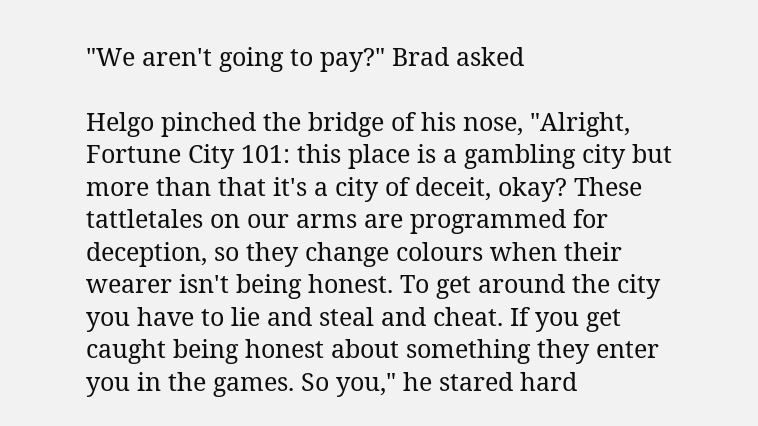"We aren't going to pay?" Brad asked

Helgo pinched the bridge of his nose, "Alright, Fortune City 101: this place is a gambling city but more than that it's a city of deceit, okay? These tattletales on our arms are programmed for deception, so they change colours when their wearer isn't being honest. To get around the city you have to lie and steal and cheat. If you get caught being honest about something they enter you in the games. So you," he stared hard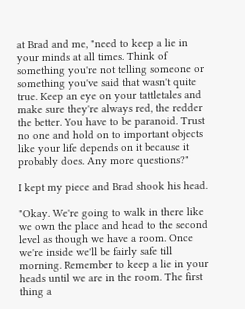at Brad and me, "need to keep a lie in your minds at all times. Think of something you're not telling someone or something you've said that wasn't quite true. Keep an eye on your tattletales and make sure they're always red, the redder the better. You have to be paranoid. Trust no one and hold on to important objects like your life depends on it because it probably does. Any more questions?"

I kept my piece and Brad shook his head.

"Okay. We're going to walk in there like we own the place and head to the second level as though we have a room. Once we're inside we'll be fairly safe till morning. Remember to keep a lie in your heads until we are in the room. The first thing a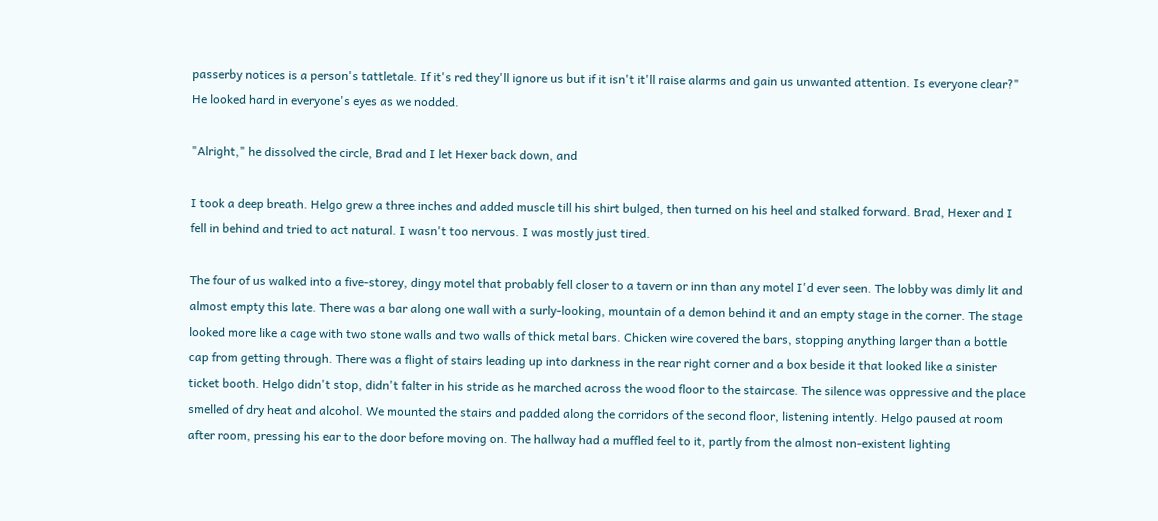passerby notices is a person's tattletale. If it's red they'll ignore us but if it isn't it'll raise alarms and gain us unwanted attention. Is everyone clear?" He looked hard in everyone's eyes as we nodded.

"Alright," he dissolved the circle, Brad and I let Hexer back down, and

I took a deep breath. Helgo grew a three inches and added muscle till his shirt bulged, then turned on his heel and stalked forward. Brad, Hexer and I fell in behind and tried to act natural. I wasn't too nervous. I was mostly just tired.

The four of us walked into a five-storey, dingy motel that probably fell closer to a tavern or inn than any motel I'd ever seen. The lobby was dimly lit and almost empty this late. There was a bar along one wall with a surly-looking, mountain of a demon behind it and an empty stage in the corner. The stage looked more like a cage with two stone walls and two walls of thick metal bars. Chicken wire covered the bars, stopping anything larger than a bottle cap from getting through. There was a flight of stairs leading up into darkness in the rear right corner and a box beside it that looked like a sinister ticket booth. Helgo didn't stop, didn't falter in his stride as he marched across the wood floor to the staircase. The silence was oppressive and the place smelled of dry heat and alcohol. We mounted the stairs and padded along the corridors of the second floor, listening intently. Helgo paused at room after room, pressing his ear to the door before moving on. The hallway had a muffled feel to it, partly from the almost non-existent lighting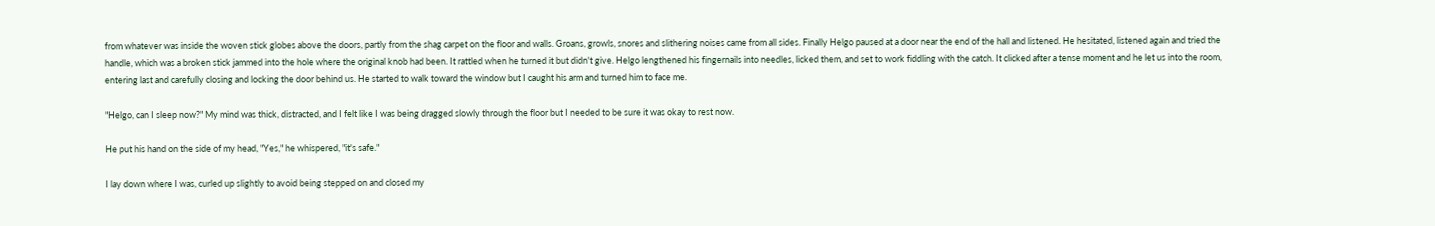from whatever was inside the woven stick globes above the doors, partly from the shag carpet on the floor and walls. Groans, growls, snores and slithering noises came from all sides. Finally Helgo paused at a door near the end of the hall and listened. He hesitated, listened again and tried the handle, which was a broken stick jammed into the hole where the original knob had been. It rattled when he turned it but didn't give. Helgo lengthened his fingernails into needles, licked them, and set to work fiddling with the catch. It clicked after a tense moment and he let us into the room, entering last and carefully closing and locking the door behind us. He started to walk toward the window but I caught his arm and turned him to face me.

"Helgo, can I sleep now?" My mind was thick, distracted, and I felt like I was being dragged slowly through the floor but I needed to be sure it was okay to rest now.

He put his hand on the side of my head, "Yes," he whispered, "it's safe."

I lay down where I was, curled up slightly to avoid being stepped on and closed my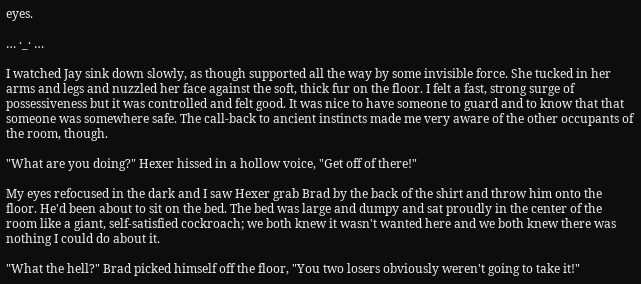eyes.

… ·_· …

I watched Jay sink down slowly, as though supported all the way by some invisible force. She tucked in her arms and legs and nuzzled her face against the soft, thick fur on the floor. I felt a fast, strong surge of possessiveness but it was controlled and felt good. It was nice to have someone to guard and to know that that someone was somewhere safe. The call-back to ancient instincts made me very aware of the other occupants of the room, though.

"What are you doing?" Hexer hissed in a hollow voice, "Get off of there!"

My eyes refocused in the dark and I saw Hexer grab Brad by the back of the shirt and throw him onto the floor. He'd been about to sit on the bed. The bed was large and dumpy and sat proudly in the center of the room like a giant, self-satisfied cockroach; we both knew it wasn't wanted here and we both knew there was nothing I could do about it.

"What the hell?" Brad picked himself off the floor, "You two losers obviously weren't going to take it!"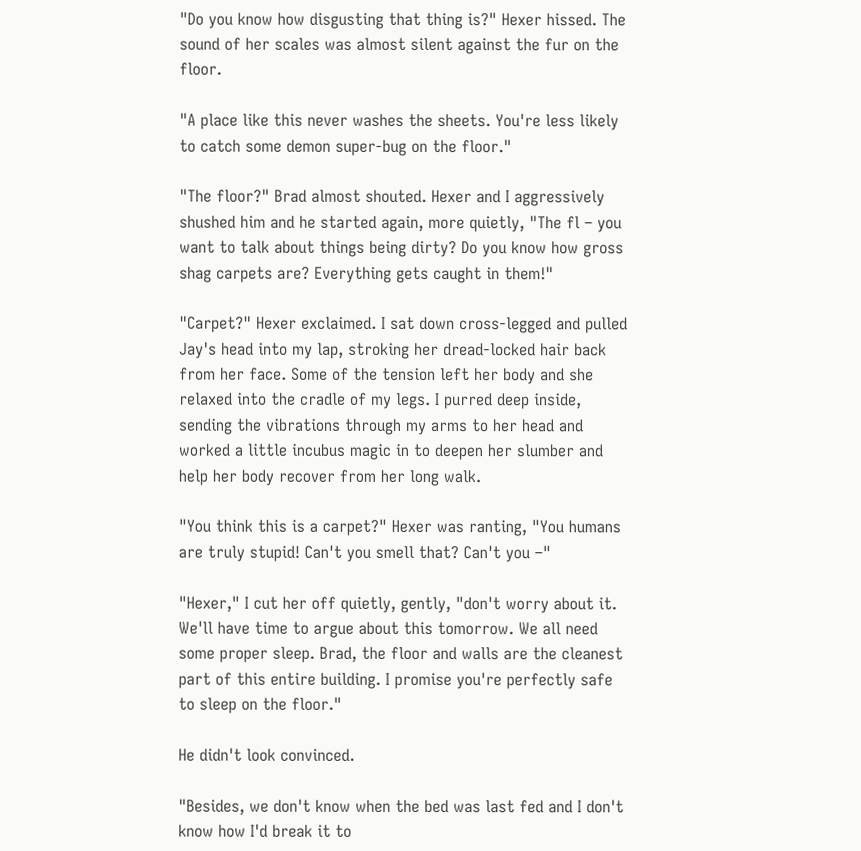"Do you know how disgusting that thing is?" Hexer hissed. The sound of her scales was almost silent against the fur on the floor.

"A place like this never washes the sheets. You're less likely to catch some demon super-bug on the floor."

"The floor?" Brad almost shouted. Hexer and I aggressively shushed him and he started again, more quietly, "The fl – you want to talk about things being dirty? Do you know how gross shag carpets are? Everything gets caught in them!"

"Carpet?" Hexer exclaimed. I sat down cross-legged and pulled Jay's head into my lap, stroking her dread-locked hair back from her face. Some of the tension left her body and she relaxed into the cradle of my legs. I purred deep inside, sending the vibrations through my arms to her head and worked a little incubus magic in to deepen her slumber and help her body recover from her long walk.

"You think this is a carpet?" Hexer was ranting, "You humans are truly stupid! Can't you smell that? Can't you –"

"Hexer," I cut her off quietly, gently, "don't worry about it. We'll have time to argue about this tomorrow. We all need some proper sleep. Brad, the floor and walls are the cleanest part of this entire building. I promise you're perfectly safe to sleep on the floor."

He didn't look convinced.

"Besides, we don't know when the bed was last fed and I don't know how I'd break it to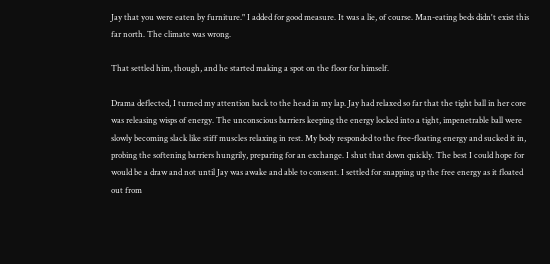Jay that you were eaten by furniture." I added for good measure. It was a lie, of course. Man-eating beds didn't exist this far north. The climate was wrong.

That settled him, though, and he started making a spot on the floor for himself.

Drama deflected, I turned my attention back to the head in my lap. Jay had relaxed so far that the tight ball in her core was releasing wisps of energy. The unconscious barriers keeping the energy locked into a tight, impenetrable ball were slowly becoming slack like stiff muscles relaxing in rest. My body responded to the free-floating energy and sucked it in, probing the softening barriers hungrily, preparing for an exchange. I shut that down quickly. The best I could hope for would be a draw and not until Jay was awake and able to consent. I settled for snapping up the free energy as it floated out from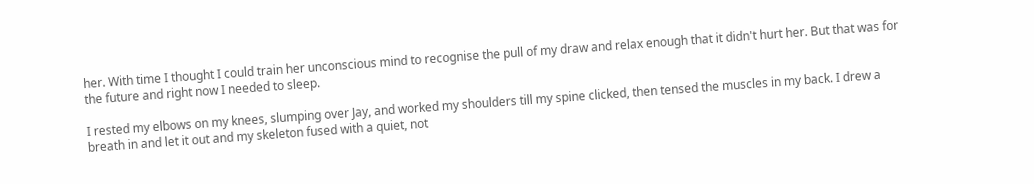her. With time I thought I could train her unconscious mind to recognise the pull of my draw and relax enough that it didn't hurt her. But that was for the future and right now I needed to sleep.

I rested my elbows on my knees, slumping over Jay, and worked my shoulders till my spine clicked, then tensed the muscles in my back. I drew a breath in and let it out and my skeleton fused with a quiet, not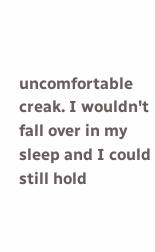uncomfortable creak. I wouldn't fall over in my sleep and I could still hold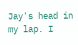Jay's head in my lap. I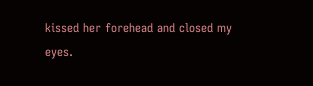kissed her forehead and closed my eyes.